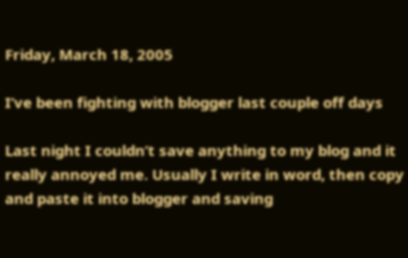Friday, March 18, 2005

I’ve been fighting with blogger last couple off days

Last night I couldn’t save anything to my blog and it really annoyed me. Usually I write in word, then copy and paste it into blogger and saving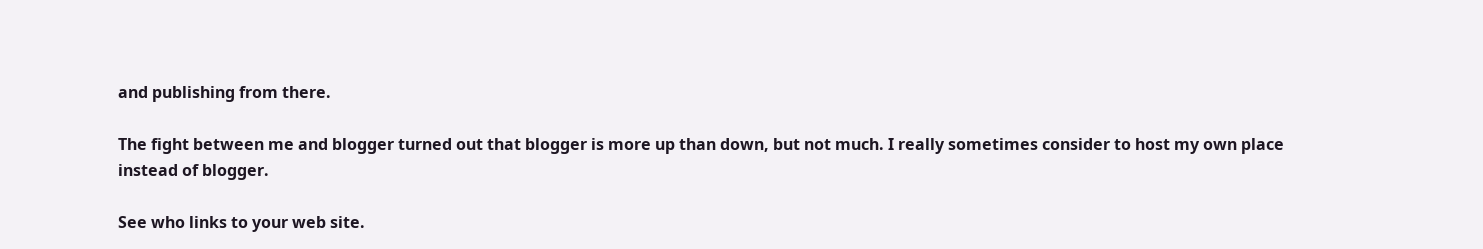and publishing from there.

The fight between me and blogger turned out that blogger is more up than down, but not much. I really sometimes consider to host my own place instead of blogger.

See who links to your web site.